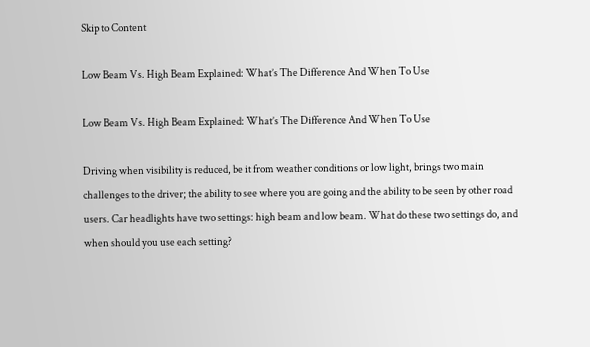Skip to Content

Low Beam Vs. High Beam Explained: What’s The Difference And When To Use

Low Beam Vs. High Beam Explained: What’s The Difference And When To Use

Driving when visibility is reduced, be it from weather conditions or low light, brings two main challenges to the driver; the ability to see where you are going and the ability to be seen by other road users. Car headlights have two settings: high beam and low beam. What do these two settings do, and when should you use each setting?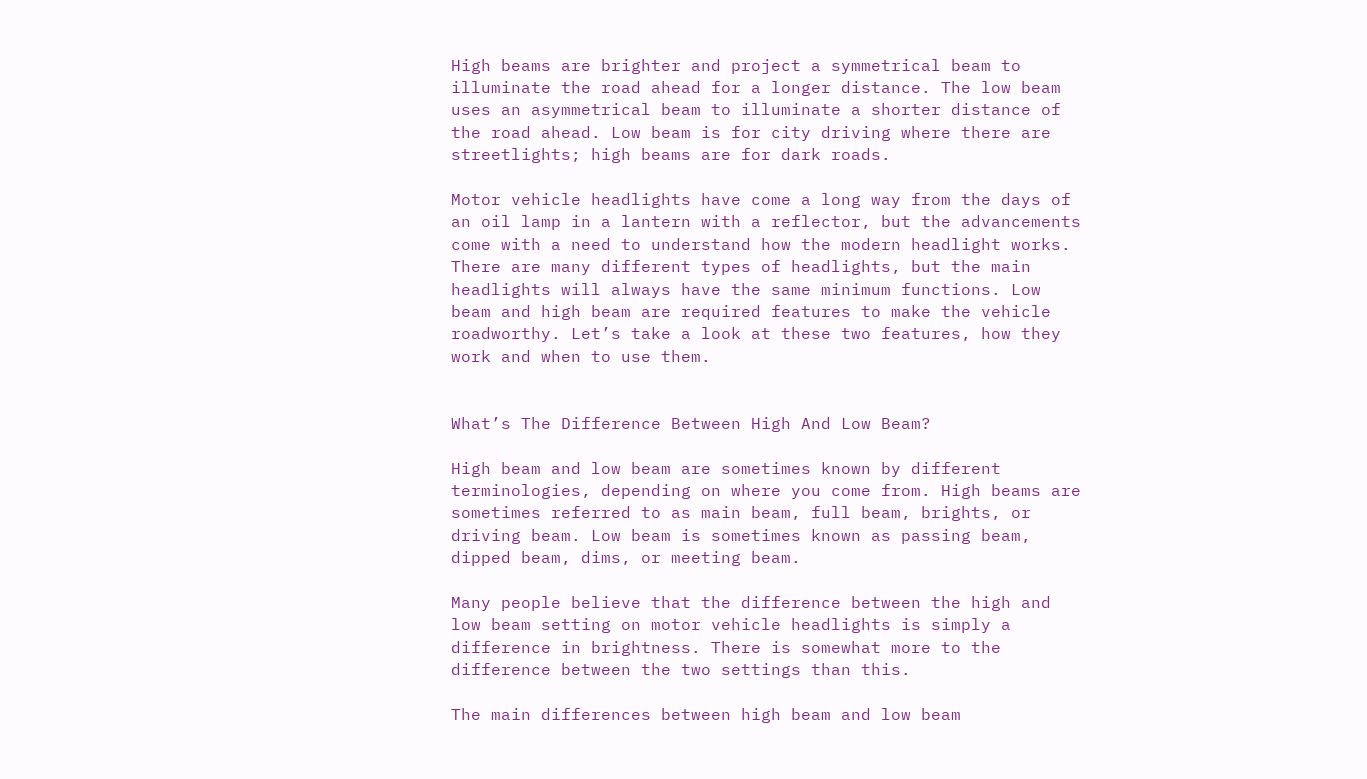High beams are brighter and project a symmetrical beam to illuminate the road ahead for a longer distance. The low beam uses an asymmetrical beam to illuminate a shorter distance of the road ahead. Low beam is for city driving where there are streetlights; high beams are for dark roads.

Motor vehicle headlights have come a long way from the days of an oil lamp in a lantern with a reflector, but the advancements come with a need to understand how the modern headlight works. There are many different types of headlights, but the main headlights will always have the same minimum functions. Low beam and high beam are required features to make the vehicle roadworthy. Let’s take a look at these two features, how they work and when to use them.


What’s The Difference Between High And Low Beam?

High beam and low beam are sometimes known by different terminologies, depending on where you come from. High beams are sometimes referred to as main beam, full beam, brights, or driving beam. Low beam is sometimes known as passing beam, dipped beam, dims, or meeting beam.

Many people believe that the difference between the high and low beam setting on motor vehicle headlights is simply a difference in brightness. There is somewhat more to the difference between the two settings than this.

The main differences between high beam and low beam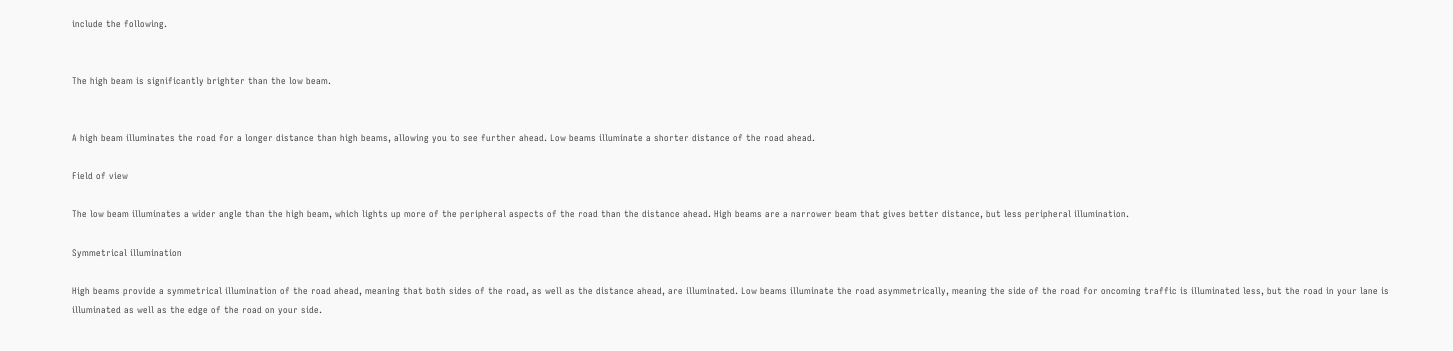include the following.


The high beam is significantly brighter than the low beam.


A high beam illuminates the road for a longer distance than high beams, allowing you to see further ahead. Low beams illuminate a shorter distance of the road ahead.

Field of view

The low beam illuminates a wider angle than the high beam, which lights up more of the peripheral aspects of the road than the distance ahead. High beams are a narrower beam that gives better distance, but less peripheral illumination.

Symmetrical illumination

High beams provide a symmetrical illumination of the road ahead, meaning that both sides of the road, as well as the distance ahead, are illuminated. Low beams illuminate the road asymmetrically, meaning the side of the road for oncoming traffic is illuminated less, but the road in your lane is illuminated as well as the edge of the road on your side.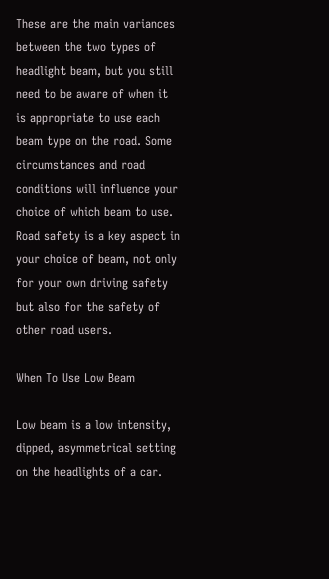These are the main variances between the two types of headlight beam, but you still need to be aware of when it is appropriate to use each beam type on the road. Some circumstances and road conditions will influence your choice of which beam to use. Road safety is a key aspect in your choice of beam, not only for your own driving safety but also for the safety of other road users.

When To Use Low Beam

Low beam is a low intensity, dipped, asymmetrical setting on the headlights of a car.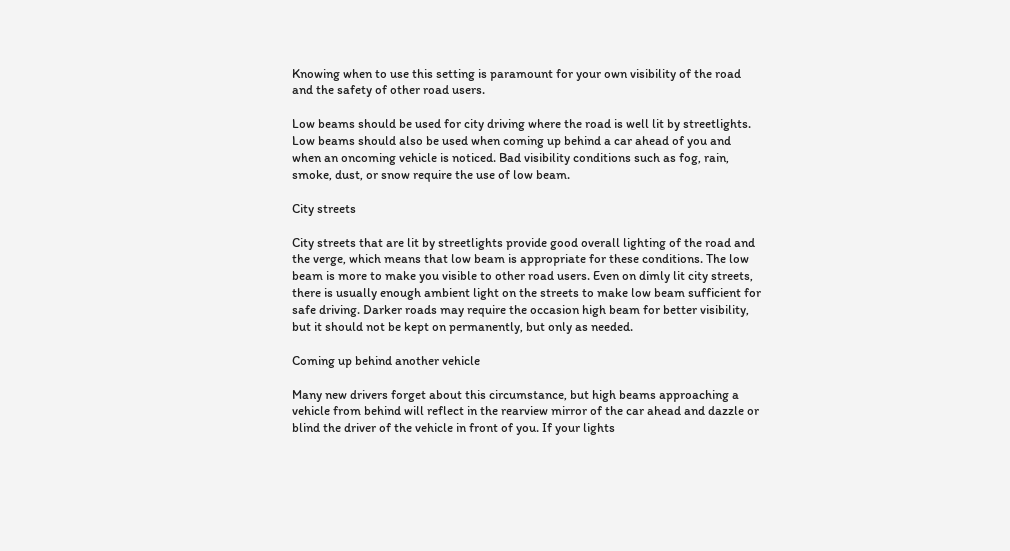Knowing when to use this setting is paramount for your own visibility of the road and the safety of other road users.

Low beams should be used for city driving where the road is well lit by streetlights. Low beams should also be used when coming up behind a car ahead of you and when an oncoming vehicle is noticed. Bad visibility conditions such as fog, rain, smoke, dust, or snow require the use of low beam.

City streets

City streets that are lit by streetlights provide good overall lighting of the road and the verge, which means that low beam is appropriate for these conditions. The low beam is more to make you visible to other road users. Even on dimly lit city streets, there is usually enough ambient light on the streets to make low beam sufficient for safe driving. Darker roads may require the occasion high beam for better visibility, but it should not be kept on permanently, but only as needed.

Coming up behind another vehicle

Many new drivers forget about this circumstance, but high beams approaching a vehicle from behind will reflect in the rearview mirror of the car ahead and dazzle or blind the driver of the vehicle in front of you. If your lights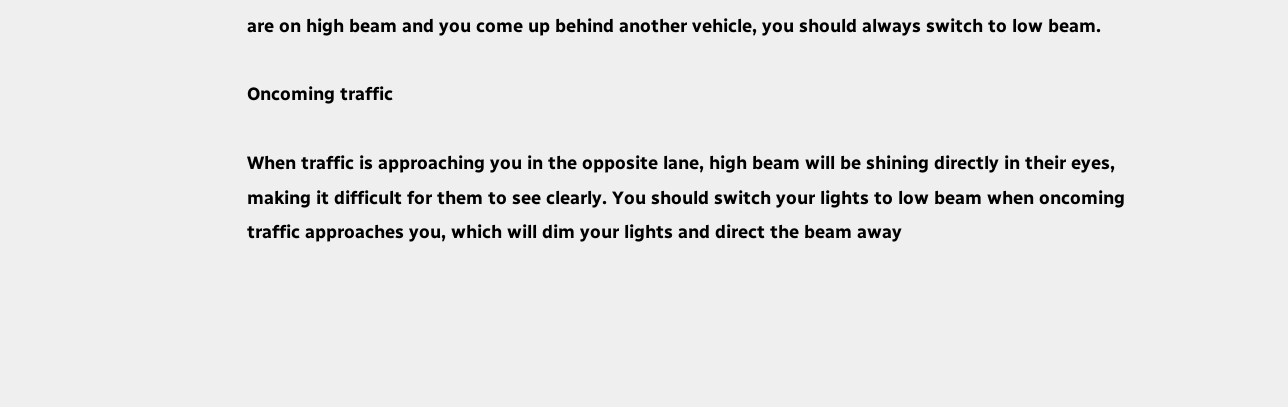are on high beam and you come up behind another vehicle, you should always switch to low beam.

Oncoming traffic

When traffic is approaching you in the opposite lane, high beam will be shining directly in their eyes, making it difficult for them to see clearly. You should switch your lights to low beam when oncoming traffic approaches you, which will dim your lights and direct the beam away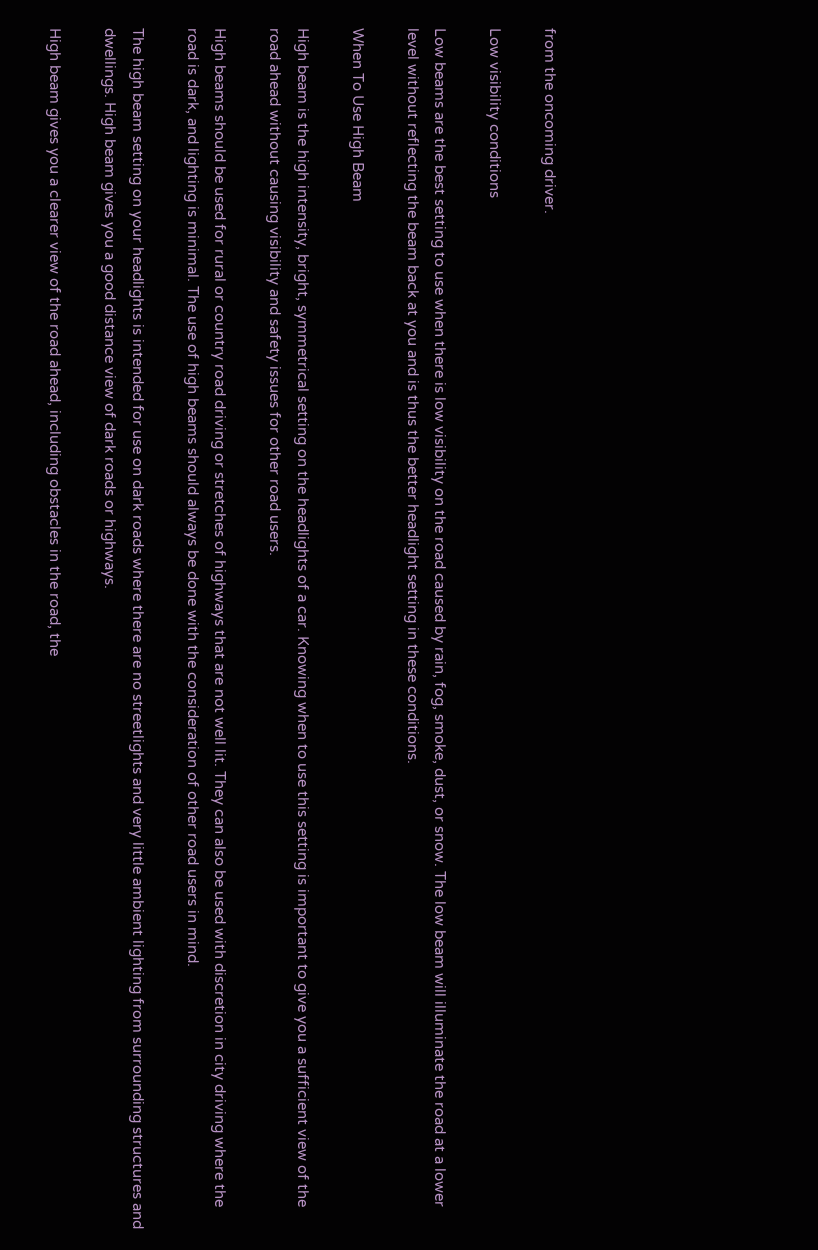from the oncoming driver.

Low visibility conditions

Low beams are the best setting to use when there is low visibility on the road caused by rain, fog, smoke, dust, or snow. The low beam will illuminate the road at a lower level without reflecting the beam back at you and is thus the better headlight setting in these conditions.

When To Use High Beam

High beam is the high intensity, bright, symmetrical setting on the headlights of a car. Knowing when to use this setting is important to give you a sufficient view of the road ahead without causing visibility and safety issues for other road users.

High beams should be used for rural or country road driving or stretches of highways that are not well lit. They can also be used with discretion in city driving where the road is dark, and lighting is minimal. The use of high beams should always be done with the consideration of other road users in mind.

The high beam setting on your headlights is intended for use on dark roads where there are no streetlights and very little ambient lighting from surrounding structures and dwellings. High beam gives you a good distance view of dark roads or highways.

High beam gives you a clearer view of the road ahead, including obstacles in the road, the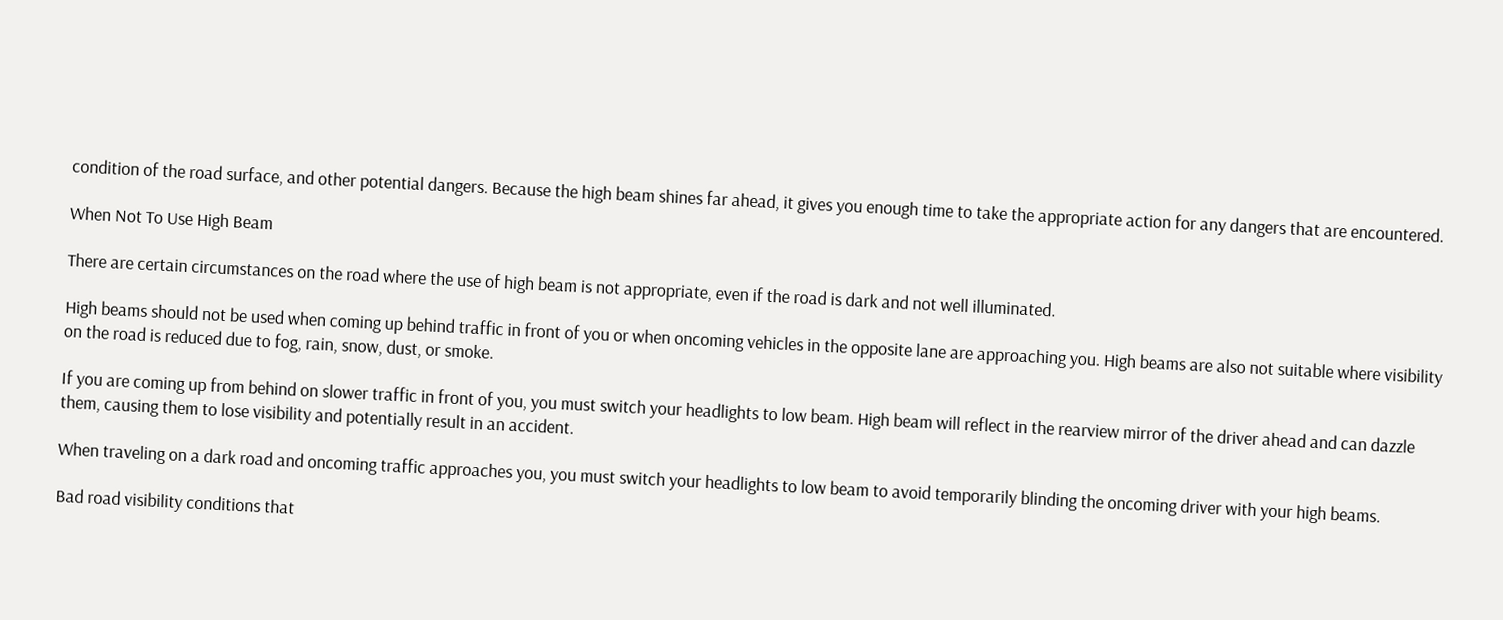condition of the road surface, and other potential dangers. Because the high beam shines far ahead, it gives you enough time to take the appropriate action for any dangers that are encountered.

When Not To Use High Beam

There are certain circumstances on the road where the use of high beam is not appropriate, even if the road is dark and not well illuminated.

High beams should not be used when coming up behind traffic in front of you or when oncoming vehicles in the opposite lane are approaching you. High beams are also not suitable where visibility on the road is reduced due to fog, rain, snow, dust, or smoke.

If you are coming up from behind on slower traffic in front of you, you must switch your headlights to low beam. High beam will reflect in the rearview mirror of the driver ahead and can dazzle them, causing them to lose visibility and potentially result in an accident.

When traveling on a dark road and oncoming traffic approaches you, you must switch your headlights to low beam to avoid temporarily blinding the oncoming driver with your high beams.

Bad road visibility conditions that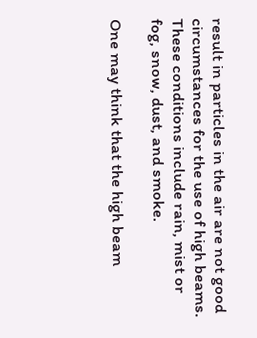result in particles in the air are not good circumstances for the use of high beams. These conditions include rain, mist or fog, snow, dust, and smoke.

One may think that the high beam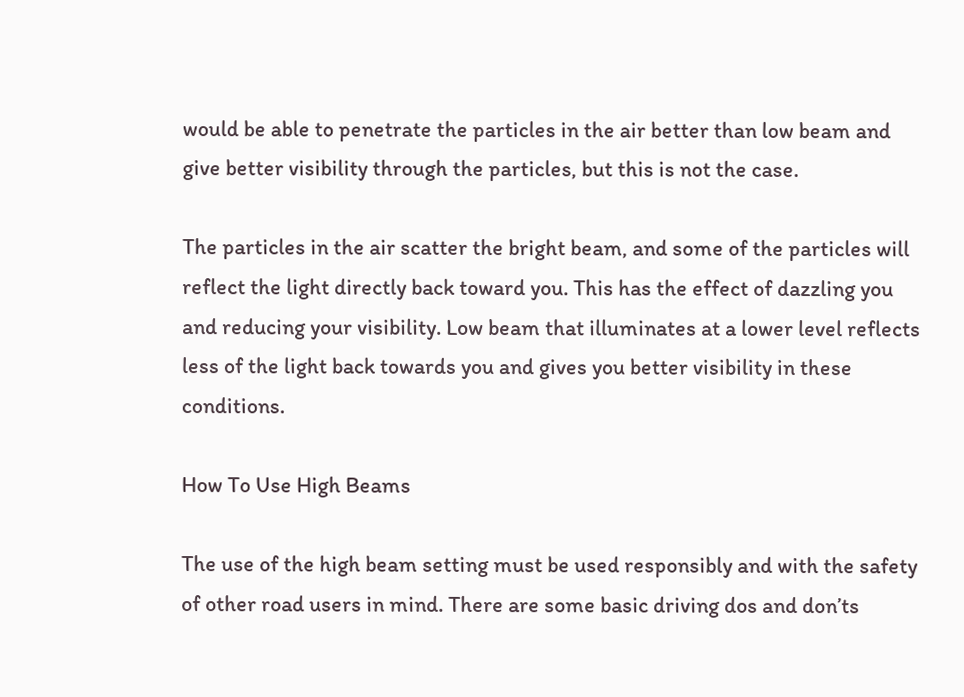would be able to penetrate the particles in the air better than low beam and give better visibility through the particles, but this is not the case.

The particles in the air scatter the bright beam, and some of the particles will reflect the light directly back toward you. This has the effect of dazzling you and reducing your visibility. Low beam that illuminates at a lower level reflects less of the light back towards you and gives you better visibility in these conditions.

How To Use High Beams

The use of the high beam setting must be used responsibly and with the safety of other road users in mind. There are some basic driving dos and don’ts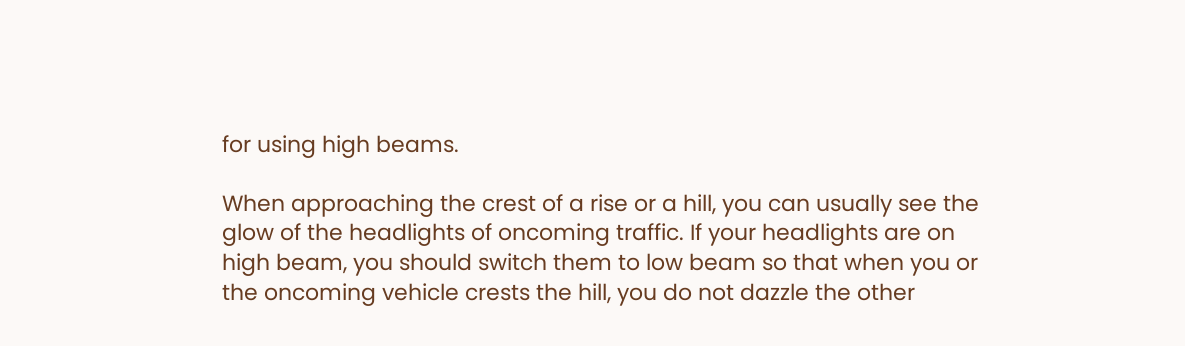for using high beams.

When approaching the crest of a rise or a hill, you can usually see the glow of the headlights of oncoming traffic. If your headlights are on high beam, you should switch them to low beam so that when you or the oncoming vehicle crests the hill, you do not dazzle the other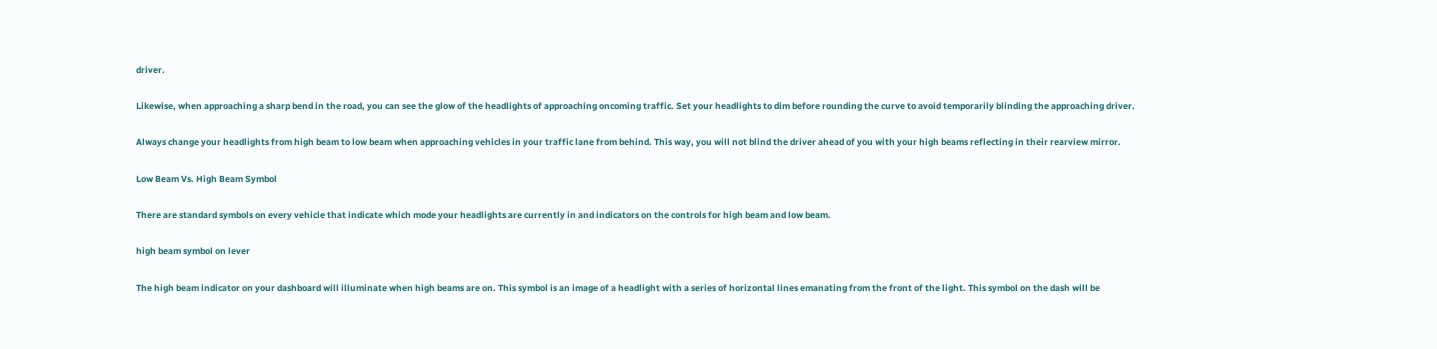driver.

Likewise, when approaching a sharp bend in the road, you can see the glow of the headlights of approaching oncoming traffic. Set your headlights to dim before rounding the curve to avoid temporarily blinding the approaching driver.

Always change your headlights from high beam to low beam when approaching vehicles in your traffic lane from behind. This way, you will not blind the driver ahead of you with your high beams reflecting in their rearview mirror.

Low Beam Vs. High Beam Symbol

There are standard symbols on every vehicle that indicate which mode your headlights are currently in and indicators on the controls for high beam and low beam.

high beam symbol on lever

The high beam indicator on your dashboard will illuminate when high beams are on. This symbol is an image of a headlight with a series of horizontal lines emanating from the front of the light. This symbol on the dash will be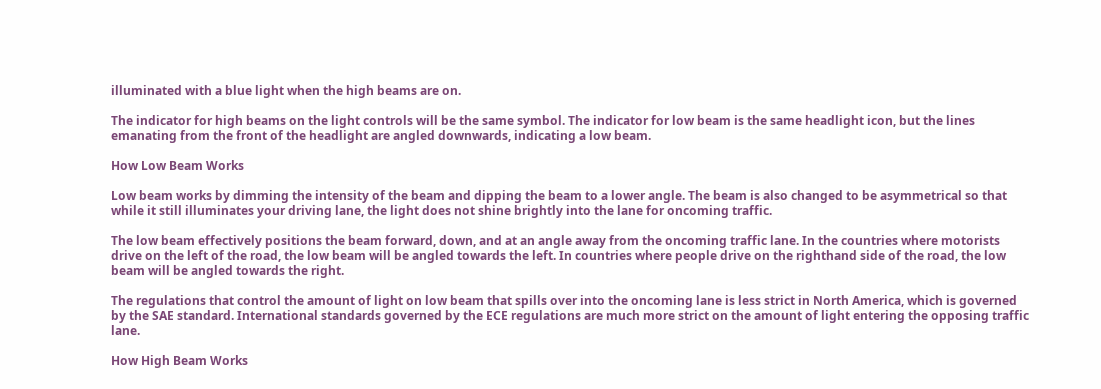illuminated with a blue light when the high beams are on.

The indicator for high beams on the light controls will be the same symbol. The indicator for low beam is the same headlight icon, but the lines emanating from the front of the headlight are angled downwards, indicating a low beam.

How Low Beam Works

Low beam works by dimming the intensity of the beam and dipping the beam to a lower angle. The beam is also changed to be asymmetrical so that while it still illuminates your driving lane, the light does not shine brightly into the lane for oncoming traffic.

The low beam effectively positions the beam forward, down, and at an angle away from the oncoming traffic lane. In the countries where motorists drive on the left of the road, the low beam will be angled towards the left. In countries where people drive on the righthand side of the road, the low beam will be angled towards the right.

The regulations that control the amount of light on low beam that spills over into the oncoming lane is less strict in North America, which is governed by the SAE standard. International standards governed by the ECE regulations are much more strict on the amount of light entering the opposing traffic lane.

How High Beam Works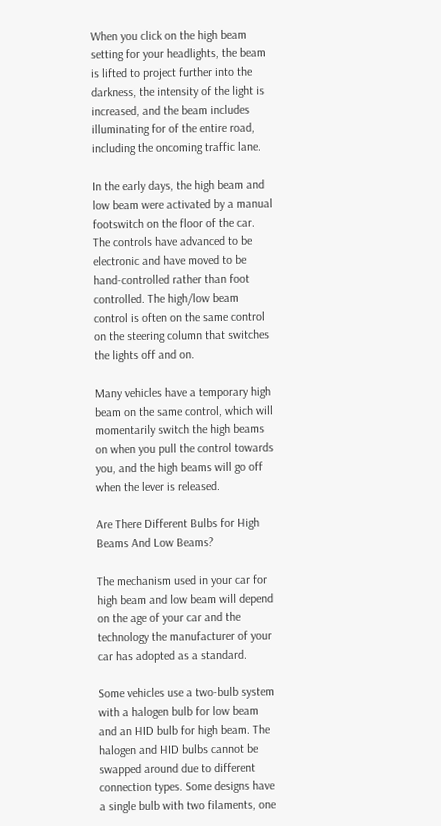When you click on the high beam setting for your headlights, the beam is lifted to project further into the darkness, the intensity of the light is increased, and the beam includes illuminating for of the entire road, including the oncoming traffic lane.

In the early days, the high beam and low beam were activated by a manual footswitch on the floor of the car. The controls have advanced to be electronic and have moved to be hand-controlled rather than foot controlled. The high/low beam control is often on the same control on the steering column that switches the lights off and on.

Many vehicles have a temporary high beam on the same control, which will momentarily switch the high beams on when you pull the control towards you, and the high beams will go off when the lever is released.

Are There Different Bulbs for High Beams And Low Beams?

The mechanism used in your car for high beam and low beam will depend on the age of your car and the technology the manufacturer of your car has adopted as a standard.

Some vehicles use a two-bulb system with a halogen bulb for low beam and an HID bulb for high beam. The halogen and HID bulbs cannot be swapped around due to different connection types. Some designs have a single bulb with two filaments, one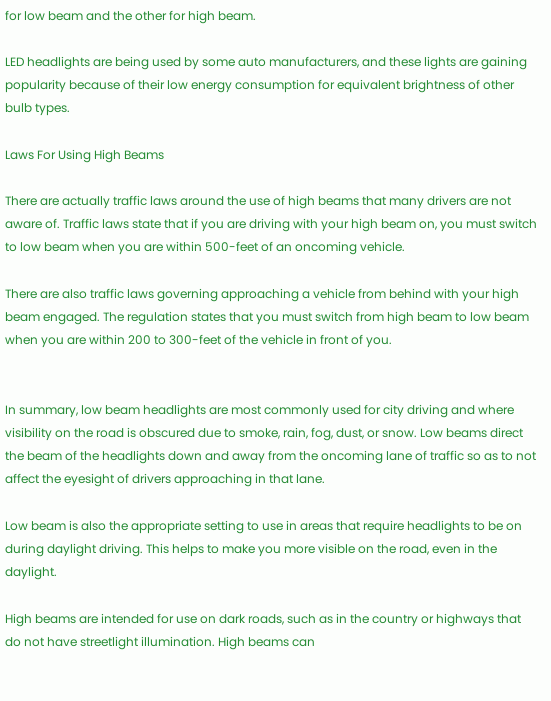for low beam and the other for high beam.

LED headlights are being used by some auto manufacturers, and these lights are gaining popularity because of their low energy consumption for equivalent brightness of other bulb types.

Laws For Using High Beams

There are actually traffic laws around the use of high beams that many drivers are not aware of. Traffic laws state that if you are driving with your high beam on, you must switch to low beam when you are within 500-feet of an oncoming vehicle.

There are also traffic laws governing approaching a vehicle from behind with your high beam engaged. The regulation states that you must switch from high beam to low beam when you are within 200 to 300-feet of the vehicle in front of you.


In summary, low beam headlights are most commonly used for city driving and where visibility on the road is obscured due to smoke, rain, fog, dust, or snow. Low beams direct the beam of the headlights down and away from the oncoming lane of traffic so as to not affect the eyesight of drivers approaching in that lane.

Low beam is also the appropriate setting to use in areas that require headlights to be on during daylight driving. This helps to make you more visible on the road, even in the daylight.

High beams are intended for use on dark roads, such as in the country or highways that do not have streetlight illumination. High beams can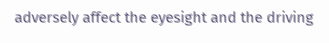adversely affect the eyesight and the driving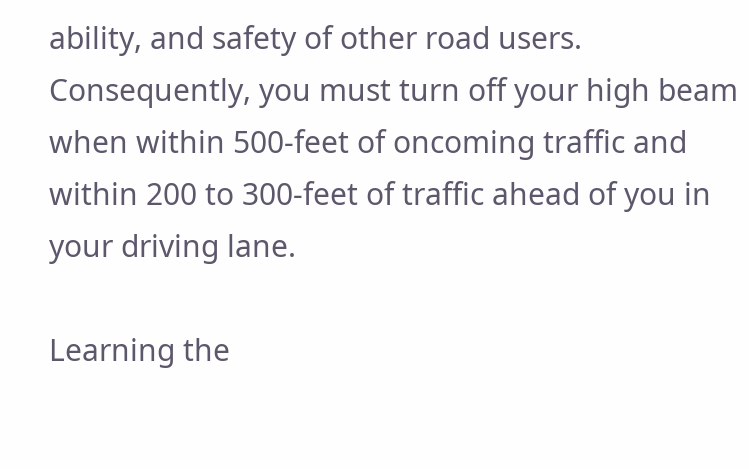ability, and safety of other road users. Consequently, you must turn off your high beam when within 500-feet of oncoming traffic and within 200 to 300-feet of traffic ahead of you in your driving lane.

Learning the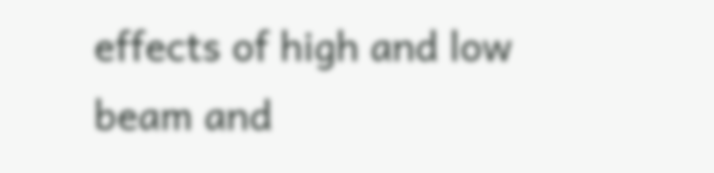effects of high and low beam and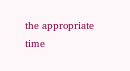the appropriate time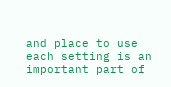and place to use each setting is an important part of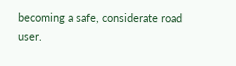becoming a safe, considerate road user.